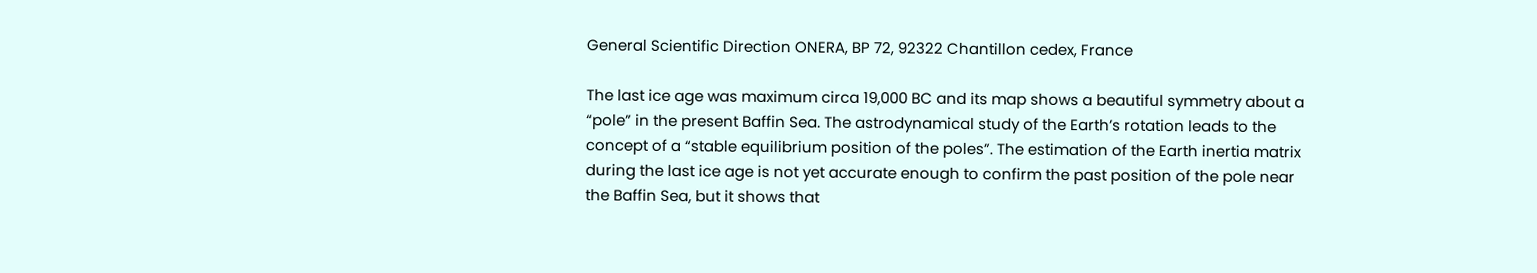General Scientific Direction ONERA, BP 72, 92322 Chantillon cedex, France

The last ice age was maximum circa 19,000 BC and its map shows a beautiful symmetry about a “pole” in the present Baffin Sea. The astrodynamical study of the Earth’s rotation leads to the concept of a “stable equilibrium position of the poles”. The estimation of the Earth inertia matrix during the last ice age is not yet accurate enough to confirm the past position of the pole near the Baffin Sea, but it shows that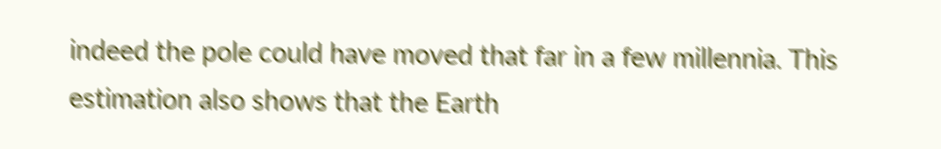indeed the pole could have moved that far in a few millennia. This estimation also shows that the Earth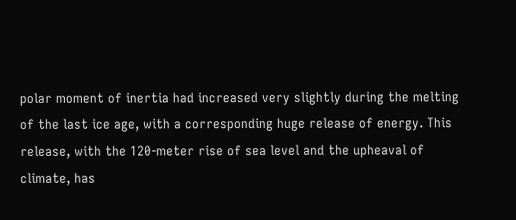polar moment of inertia had increased very slightly during the melting of the last ice age, with a corresponding huge release of energy. This release, with the 120-meter rise of sea level and the upheaval of climate, has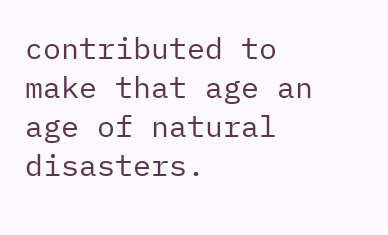contributed to make that age an age of natural disasters.